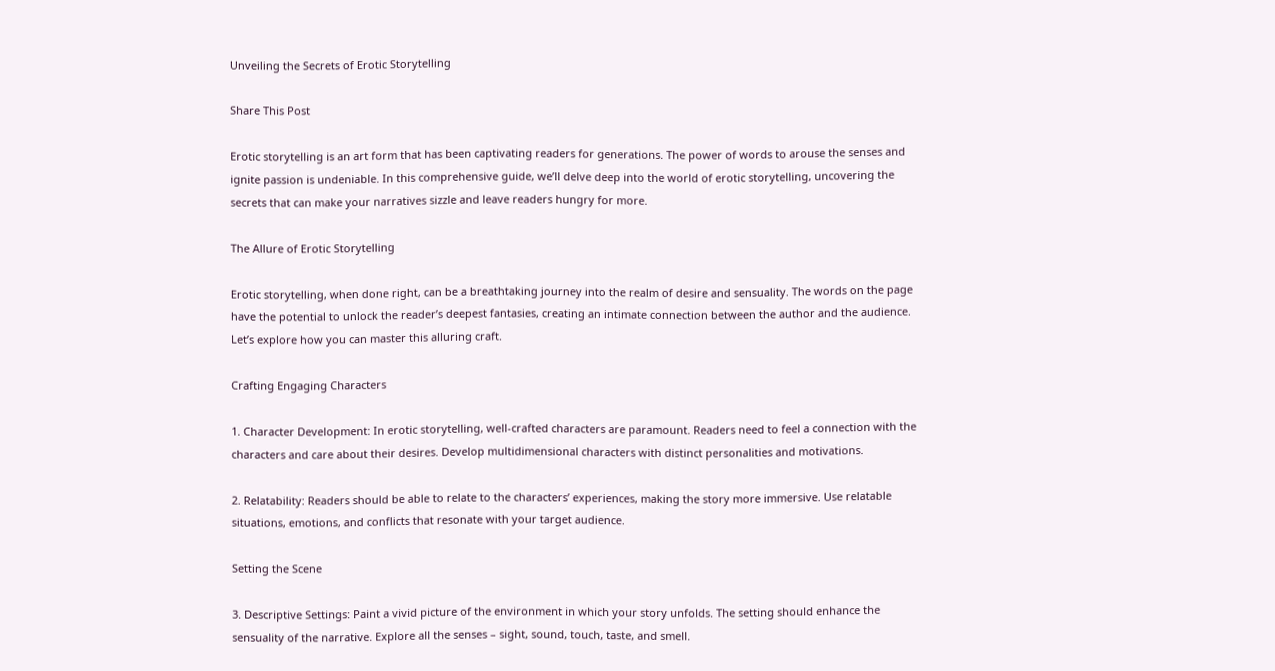Unveiling the Secrets of Erotic Storytelling

Share This Post

Erotic storytelling is an art form that has been captivating readers for generations. The power of words to arouse the senses and ignite passion is undeniable. In this comprehensive guide, we’ll delve deep into the world of erotic storytelling, uncovering the secrets that can make your narratives sizzle and leave readers hungry for more.

The Allure of Erotic Storytelling

Erotic storytelling, when done right, can be a breathtaking journey into the realm of desire and sensuality. The words on the page have the potential to unlock the reader’s deepest fantasies, creating an intimate connection between the author and the audience. Let’s explore how you can master this alluring craft.

Crafting Engaging Characters

1. Character Development: In erotic storytelling, well-crafted characters are paramount. Readers need to feel a connection with the characters and care about their desires. Develop multidimensional characters with distinct personalities and motivations.

2. Relatability: Readers should be able to relate to the characters’ experiences, making the story more immersive. Use relatable situations, emotions, and conflicts that resonate with your target audience.

Setting the Scene

3. Descriptive Settings: Paint a vivid picture of the environment in which your story unfolds. The setting should enhance the sensuality of the narrative. Explore all the senses – sight, sound, touch, taste, and smell.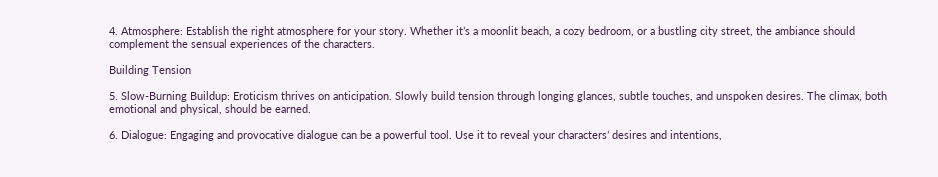4. Atmosphere: Establish the right atmosphere for your story. Whether it’s a moonlit beach, a cozy bedroom, or a bustling city street, the ambiance should complement the sensual experiences of the characters.

Building Tension

5. Slow-Burning Buildup: Eroticism thrives on anticipation. Slowly build tension through longing glances, subtle touches, and unspoken desires. The climax, both emotional and physical, should be earned.

6. Dialogue: Engaging and provocative dialogue can be a powerful tool. Use it to reveal your characters’ desires and intentions,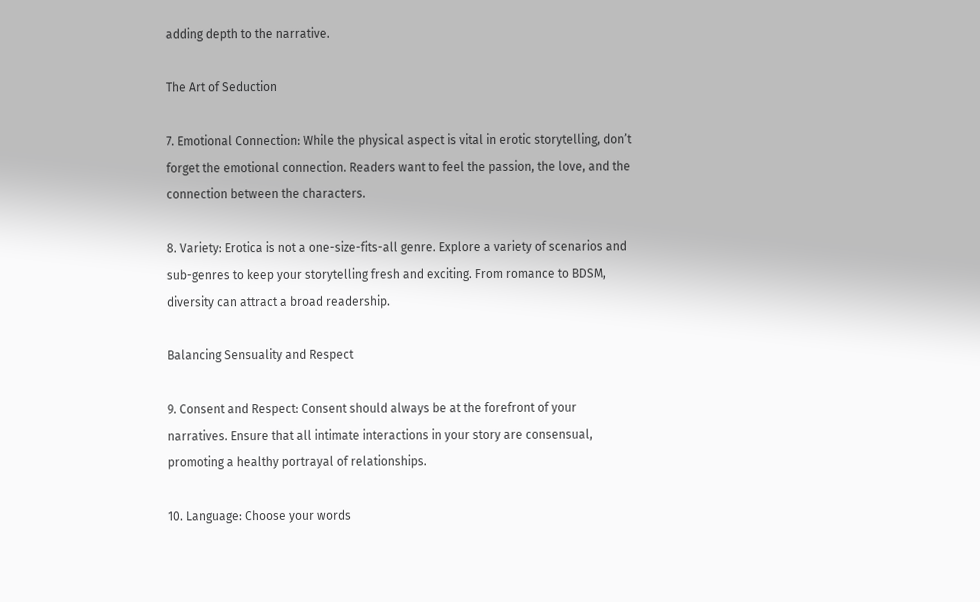adding depth to the narrative.

The Art of Seduction

7. Emotional Connection: While the physical aspect is vital in erotic storytelling, don’t forget the emotional connection. Readers want to feel the passion, the love, and the connection between the characters.

8. Variety: Erotica is not a one-size-fits-all genre. Explore a variety of scenarios and sub-genres to keep your storytelling fresh and exciting. From romance to BDSM, diversity can attract a broad readership.

Balancing Sensuality and Respect

9. Consent and Respect: Consent should always be at the forefront of your narratives. Ensure that all intimate interactions in your story are consensual, promoting a healthy portrayal of relationships.

10. Language: Choose your words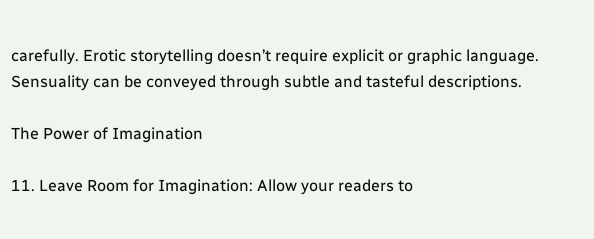carefully. Erotic storytelling doesn’t require explicit or graphic language. Sensuality can be conveyed through subtle and tasteful descriptions.

The Power of Imagination

11. Leave Room for Imagination: Allow your readers to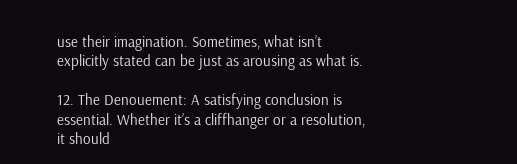use their imagination. Sometimes, what isn’t explicitly stated can be just as arousing as what is.

12. The Denouement: A satisfying conclusion is essential. Whether it’s a cliffhanger or a resolution, it should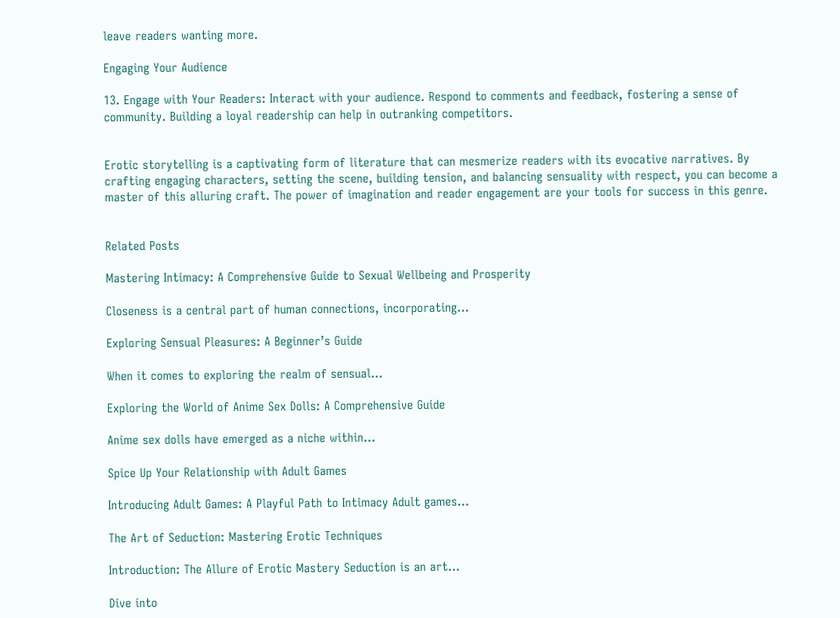leave readers wanting more.

Engaging Your Audience

13. Engage with Your Readers: Interact with your audience. Respond to comments and feedback, fostering a sense of community. Building a loyal readership can help in outranking competitors.


Erotic storytelling is a captivating form of literature that can mesmerize readers with its evocative narratives. By crafting engaging characters, setting the scene, building tension, and balancing sensuality with respect, you can become a master of this alluring craft. The power of imagination and reader engagement are your tools for success in this genre.


Related Posts

Mastering Intimacy: A Comprehensive Guide to Sexual Wellbeing and Prosperity

Closeness is a central part of human connections, incorporating...

Exploring Sensual Pleasures: A Beginner’s Guide

When it comes to exploring the realm of sensual...

Exploring the World of Anime Sex Dolls: A Comprehensive Guide

Anime sex dolls have emerged as a niche within...

Spice Up Your Relationship with Adult Games

Introducing Adult Games: A Playful Path to Intimacy Adult games...

The Art of Seduction: Mastering Erotic Techniques

Introduction: The Allure of Erotic Mastery Seduction is an art...

Dive into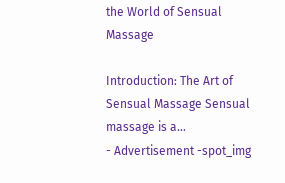the World of Sensual Massage

Introduction: The Art of Sensual Massage Sensual massage is a...
- Advertisement -spot_img